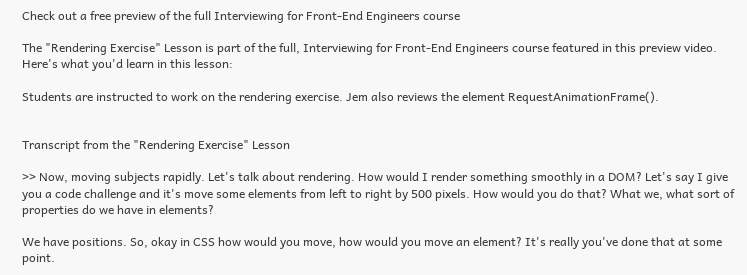Check out a free preview of the full Interviewing for Front-End Engineers course

The "Rendering Exercise" Lesson is part of the full, Interviewing for Front-End Engineers course featured in this preview video. Here's what you'd learn in this lesson:

Students are instructed to work on the rendering exercise. Jem also reviews the element RequestAnimationFrame().


Transcript from the "Rendering Exercise" Lesson

>> Now, moving subjects rapidly. Let's talk about rendering. How would I render something smoothly in a DOM? Let's say I give you a code challenge and it's move some elements from left to right by 500 pixels. How would you do that? What we, what sort of properties do we have in elements?

We have positions. So, okay in CSS how would you move, how would you move an element? It's really you've done that at some point.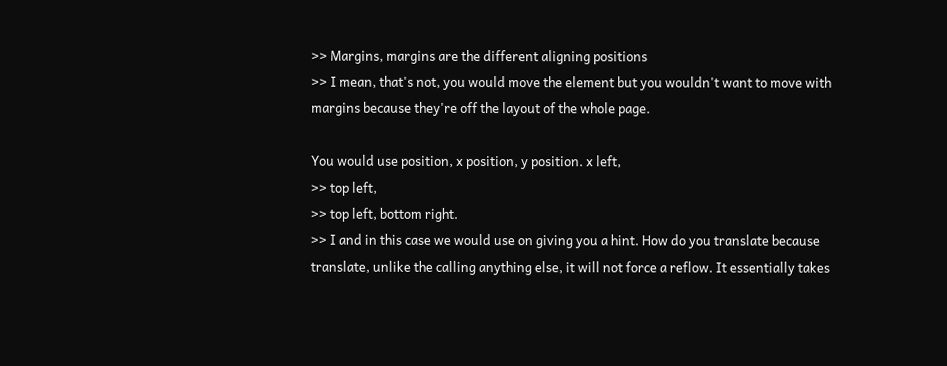>> Margins, margins are the different aligning positions
>> I mean, that's not, you would move the element but you wouldn't want to move with margins because they're off the layout of the whole page.

You would use position, x position, y position. x left,
>> top left,
>> top left, bottom right.
>> I and in this case we would use on giving you a hint. How do you translate because translate, unlike the calling anything else, it will not force a reflow. It essentially takes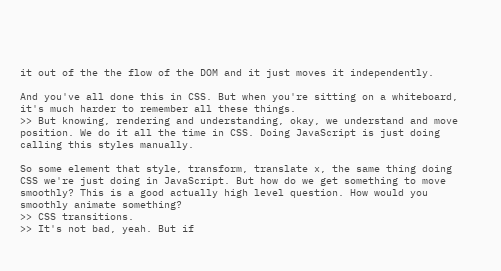it out of the the flow of the DOM and it just moves it independently.

And you've all done this in CSS. But when you're sitting on a whiteboard, it's much harder to remember all these things.
>> But knowing, rendering and understanding, okay, we understand and move position. We do it all the time in CSS. Doing JavaScript is just doing calling this styles manually.

So some element that style, transform, translate x, the same thing doing CSS we're just doing in JavaScript. But how do we get something to move smoothly? This is a good actually high level question. How would you smoothly animate something?
>> CSS transitions.
>> It's not bad, yeah. But if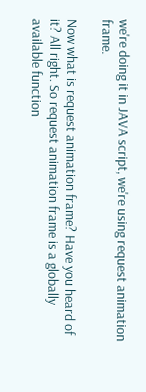we're doing it in JAVA script, we're using request animation frame.

Now what is request animation frame? Have you heard of it? All right. So request animation frame is a globally available function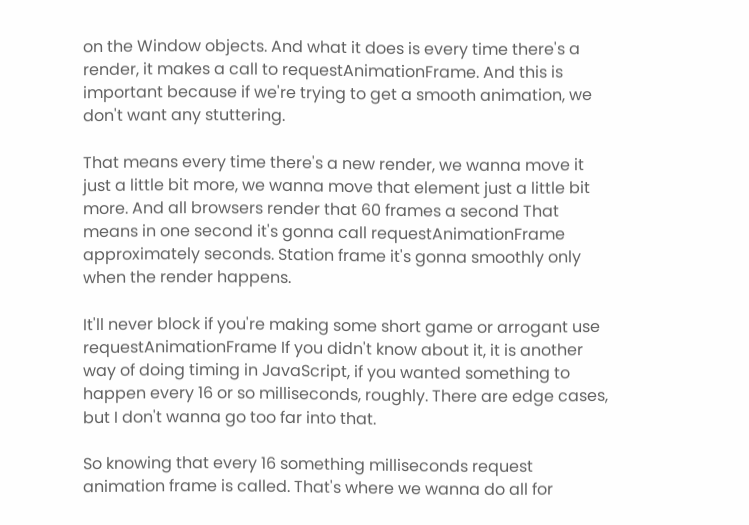on the Window objects. And what it does is every time there's a render, it makes a call to requestAnimationFrame. And this is important because if we're trying to get a smooth animation, we don't want any stuttering.

That means every time there's a new render, we wanna move it just a little bit more, we wanna move that element just a little bit more. And all browsers render that 60 frames a second That means in one second it's gonna call requestAnimationFrame approximately seconds. Station frame it's gonna smoothly only when the render happens.

It'll never block if you're making some short game or arrogant use requestAnimationFrame If you didn't know about it, it is another way of doing timing in JavaScript, if you wanted something to happen every 16 or so milliseconds, roughly. There are edge cases, but I don't wanna go too far into that.

So knowing that every 16 something milliseconds request animation frame is called. That's where we wanna do all for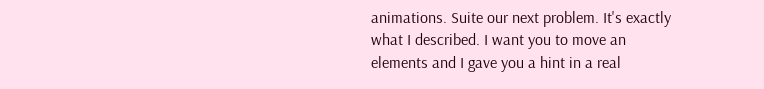animations. Suite our next problem. It's exactly what I described. I want you to move an elements and I gave you a hint in a real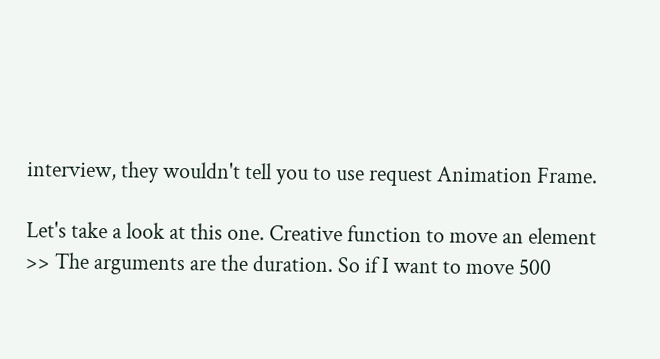interview, they wouldn't tell you to use request Animation Frame.

Let's take a look at this one. Creative function to move an element
>> The arguments are the duration. So if I want to move 500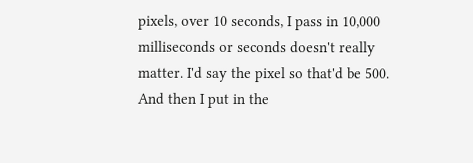pixels, over 10 seconds, I pass in 10,000 milliseconds or seconds doesn't really matter. I'd say the pixel so that'd be 500. And then I put in the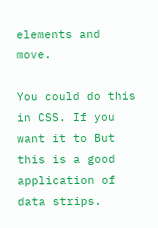elements and move.

You could do this in CSS. If you want it to But this is a good application of data strips.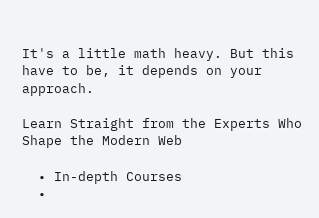It's a little math heavy. But this have to be, it depends on your approach.

Learn Straight from the Experts Who Shape the Modern Web

  • In-depth Courses
  •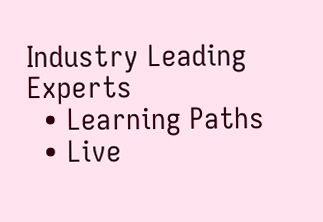Industry Leading Experts
  • Learning Paths
  • Live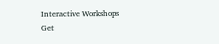Interactive Workshops
Get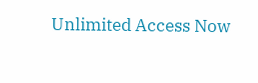Unlimited Access Now